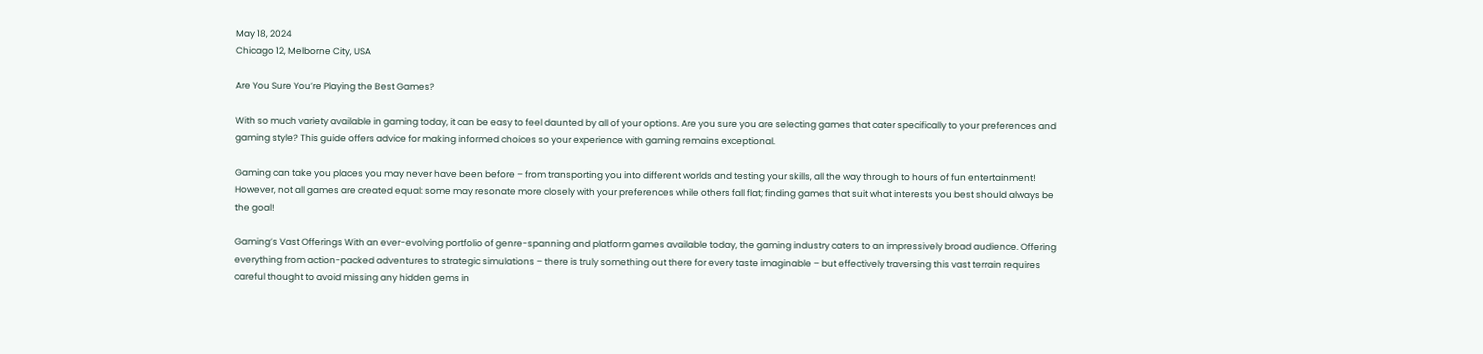May 18, 2024
Chicago 12, Melborne City, USA

Are You Sure You’re Playing the Best Games?

With so much variety available in gaming today, it can be easy to feel daunted by all of your options. Are you sure you are selecting games that cater specifically to your preferences and gaming style? This guide offers advice for making informed choices so your experience with gaming remains exceptional.

Gaming can take you places you may never have been before – from transporting you into different worlds and testing your skills, all the way through to hours of fun entertainment! However, not all games are created equal: some may resonate more closely with your preferences while others fall flat; finding games that suit what interests you best should always be the goal!

Gaming’s Vast Offerings With an ever-evolving portfolio of genre-spanning and platform games available today, the gaming industry caters to an impressively broad audience. Offering everything from action-packed adventures to strategic simulations – there is truly something out there for every taste imaginable – but effectively traversing this vast terrain requires careful thought to avoid missing any hidden gems in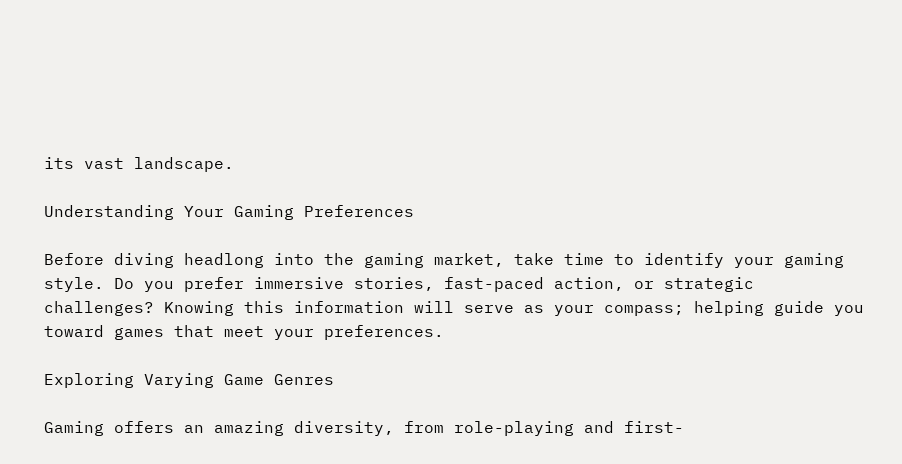its vast landscape.

Understanding Your Gaming Preferences

Before diving headlong into the gaming market, take time to identify your gaming style. Do you prefer immersive stories, fast-paced action, or strategic challenges? Knowing this information will serve as your compass; helping guide you toward games that meet your preferences.

Exploring Varying Game Genres

Gaming offers an amazing diversity, from role-playing and first-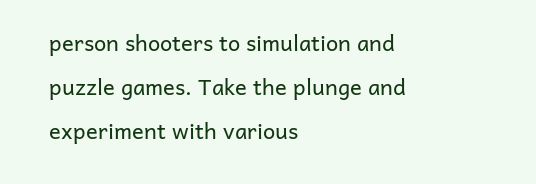person shooters to simulation and puzzle games. Take the plunge and experiment with various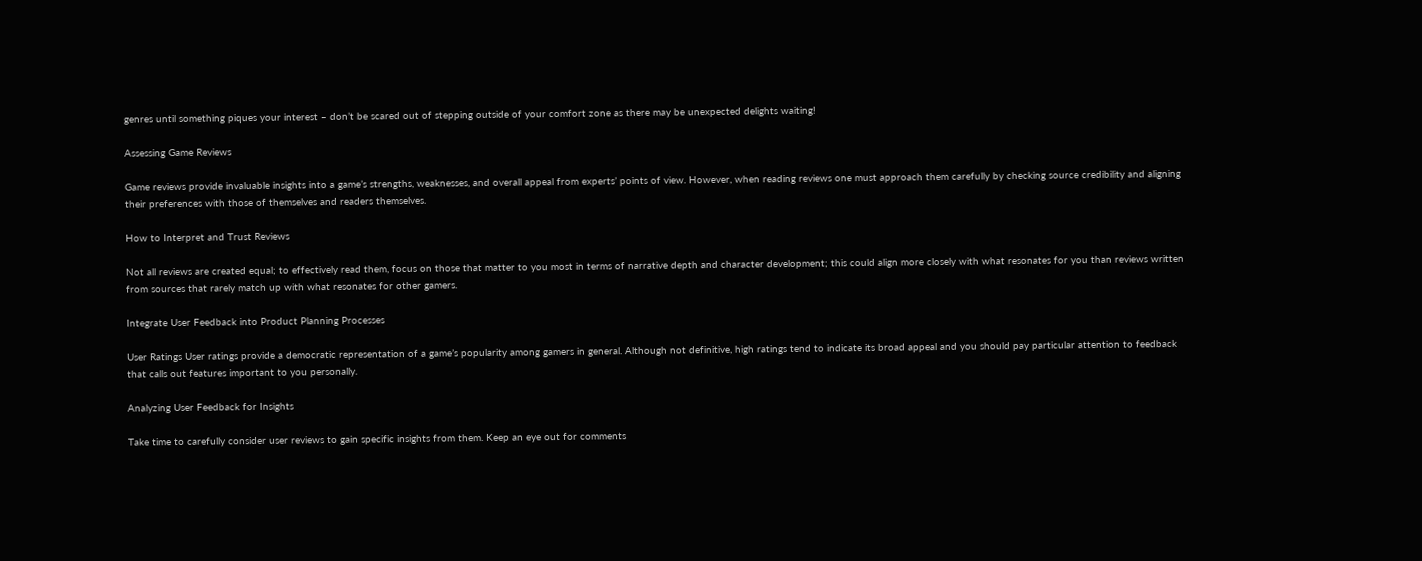genres until something piques your interest – don’t be scared out of stepping outside of your comfort zone as there may be unexpected delights waiting!

Assessing Game Reviews

Game reviews provide invaluable insights into a game’s strengths, weaknesses, and overall appeal from experts’ points of view. However, when reading reviews one must approach them carefully by checking source credibility and aligning their preferences with those of themselves and readers themselves.

How to Interpret and Trust Reviews

Not all reviews are created equal; to effectively read them, focus on those that matter to you most in terms of narrative depth and character development; this could align more closely with what resonates for you than reviews written from sources that rarely match up with what resonates for other gamers.

Integrate User Feedback into Product Planning Processes

User Ratings User ratings provide a democratic representation of a game’s popularity among gamers in general. Although not definitive, high ratings tend to indicate its broad appeal and you should pay particular attention to feedback that calls out features important to you personally.

Analyzing User Feedback for Insights

Take time to carefully consider user reviews to gain specific insights from them. Keep an eye out for comments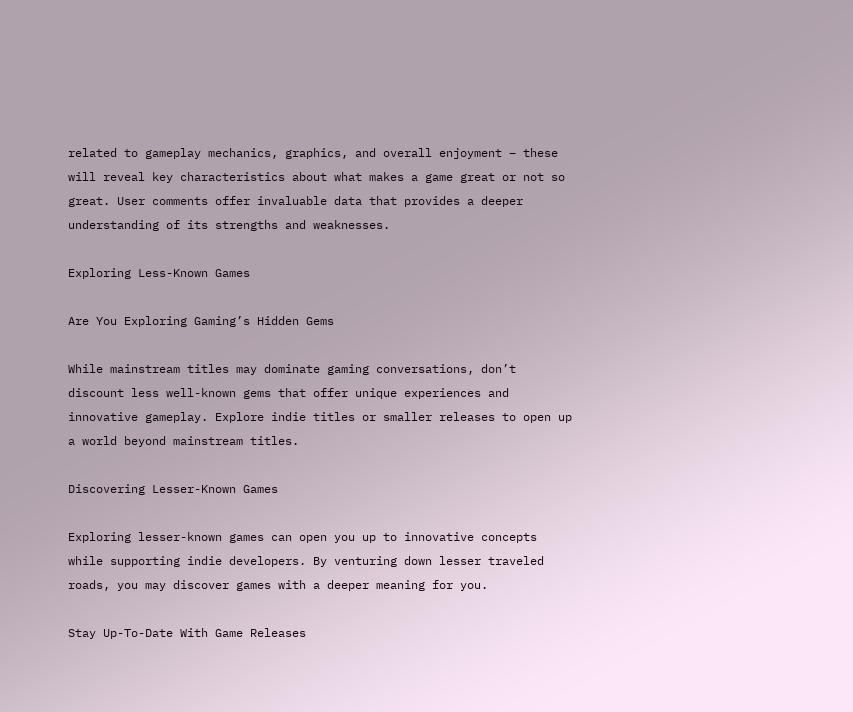related to gameplay mechanics, graphics, and overall enjoyment – these will reveal key characteristics about what makes a game great or not so great. User comments offer invaluable data that provides a deeper understanding of its strengths and weaknesses.

Exploring Less-Known Games

Are You Exploring Gaming’s Hidden Gems

While mainstream titles may dominate gaming conversations, don’t discount less well-known gems that offer unique experiences and innovative gameplay. Explore indie titles or smaller releases to open up a world beyond mainstream titles.

Discovering Lesser-Known Games

Exploring lesser-known games can open you up to innovative concepts while supporting indie developers. By venturing down lesser traveled roads, you may discover games with a deeper meaning for you.

Stay Up-To-Date With Game Releases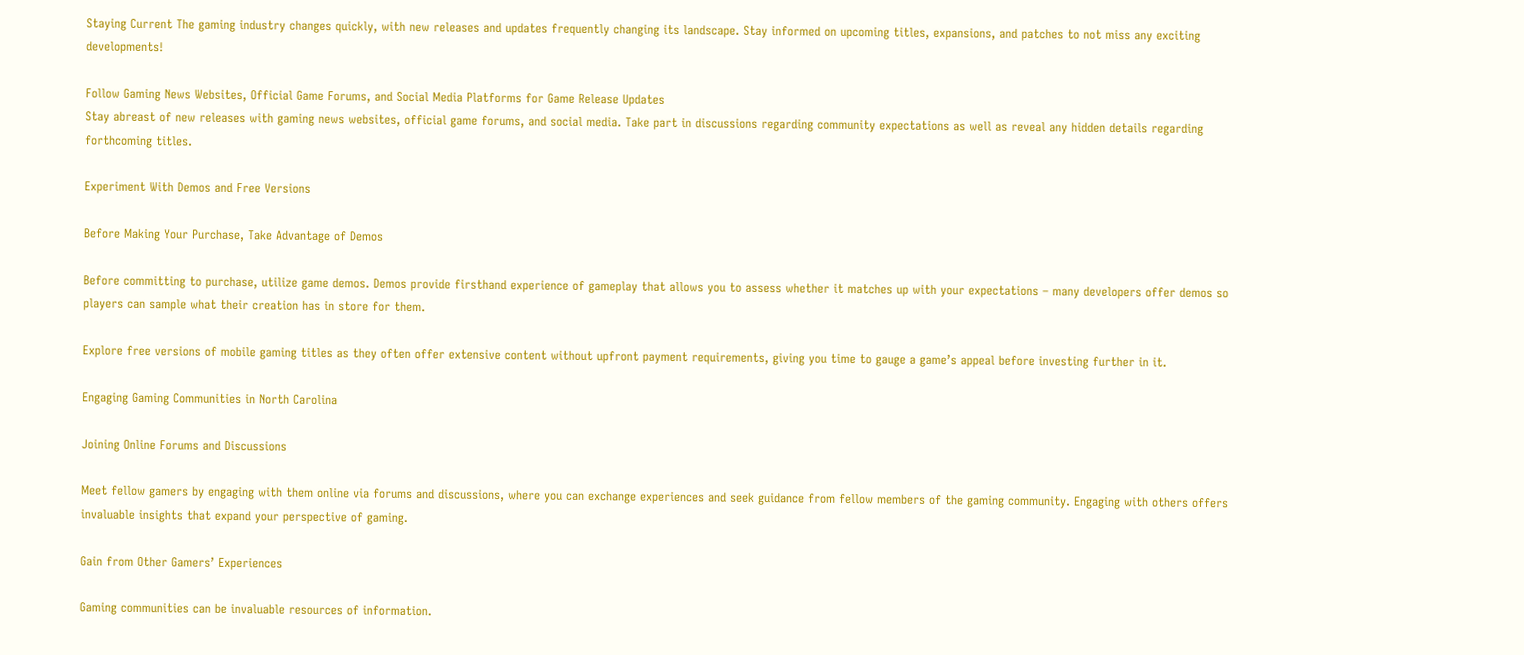Staying Current The gaming industry changes quickly, with new releases and updates frequently changing its landscape. Stay informed on upcoming titles, expansions, and patches to not miss any exciting developments!

Follow Gaming News Websites, Official Game Forums, and Social Media Platforms for Game Release Updates
Stay abreast of new releases with gaming news websites, official game forums, and social media. Take part in discussions regarding community expectations as well as reveal any hidden details regarding forthcoming titles.

Experiment With Demos and Free Versions

Before Making Your Purchase, Take Advantage of Demos

Before committing to purchase, utilize game demos. Demos provide firsthand experience of gameplay that allows you to assess whether it matches up with your expectations – many developers offer demos so players can sample what their creation has in store for them.

Explore free versions of mobile gaming titles as they often offer extensive content without upfront payment requirements, giving you time to gauge a game’s appeal before investing further in it.

Engaging Gaming Communities in North Carolina

Joining Online Forums and Discussions

Meet fellow gamers by engaging with them online via forums and discussions, where you can exchange experiences and seek guidance from fellow members of the gaming community. Engaging with others offers invaluable insights that expand your perspective of gaming.

Gain from Other Gamers’ Experiences

Gaming communities can be invaluable resources of information.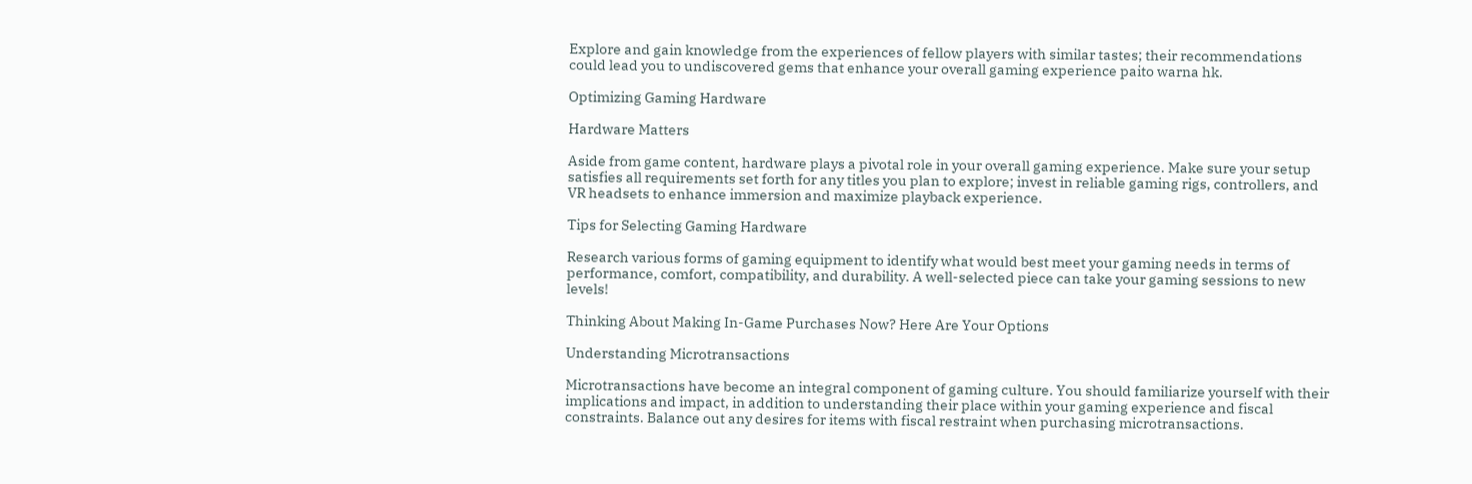Explore and gain knowledge from the experiences of fellow players with similar tastes; their recommendations could lead you to undiscovered gems that enhance your overall gaming experience paito warna hk.

Optimizing Gaming Hardware

Hardware Matters

Aside from game content, hardware plays a pivotal role in your overall gaming experience. Make sure your setup satisfies all requirements set forth for any titles you plan to explore; invest in reliable gaming rigs, controllers, and VR headsets to enhance immersion and maximize playback experience.

Tips for Selecting Gaming Hardware

Research various forms of gaming equipment to identify what would best meet your gaming needs in terms of performance, comfort, compatibility, and durability. A well-selected piece can take your gaming sessions to new levels!

Thinking About Making In-Game Purchases Now? Here Are Your Options

Understanding Microtransactions

Microtransactions have become an integral component of gaming culture. You should familiarize yourself with their implications and impact, in addition to understanding their place within your gaming experience and fiscal constraints. Balance out any desires for items with fiscal restraint when purchasing microtransactions.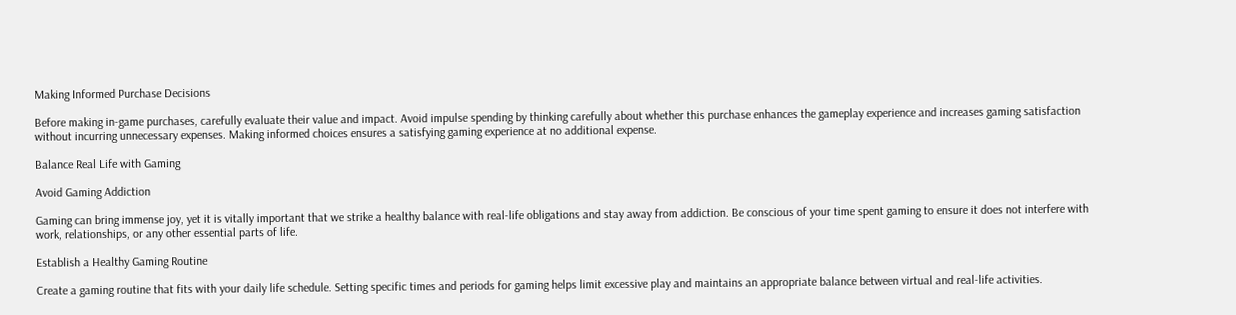Making Informed Purchase Decisions

Before making in-game purchases, carefully evaluate their value and impact. Avoid impulse spending by thinking carefully about whether this purchase enhances the gameplay experience and increases gaming satisfaction without incurring unnecessary expenses. Making informed choices ensures a satisfying gaming experience at no additional expense.

Balance Real Life with Gaming

Avoid Gaming Addiction

Gaming can bring immense joy, yet it is vitally important that we strike a healthy balance with real-life obligations and stay away from addiction. Be conscious of your time spent gaming to ensure it does not interfere with work, relationships, or any other essential parts of life.

Establish a Healthy Gaming Routine

Create a gaming routine that fits with your daily life schedule. Setting specific times and periods for gaming helps limit excessive play and maintains an appropriate balance between virtual and real-life activities.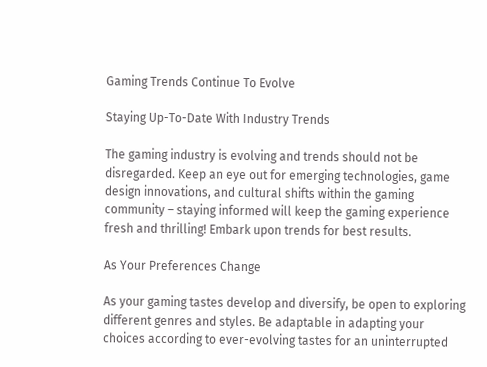Gaming Trends Continue To Evolve

Staying Up-To-Date With Industry Trends

The gaming industry is evolving and trends should not be disregarded. Keep an eye out for emerging technologies, game design innovations, and cultural shifts within the gaming community – staying informed will keep the gaming experience fresh and thrilling! Embark upon trends for best results.

As Your Preferences Change

As your gaming tastes develop and diversify, be open to exploring different genres and styles. Be adaptable in adapting your choices according to ever-evolving tastes for an uninterrupted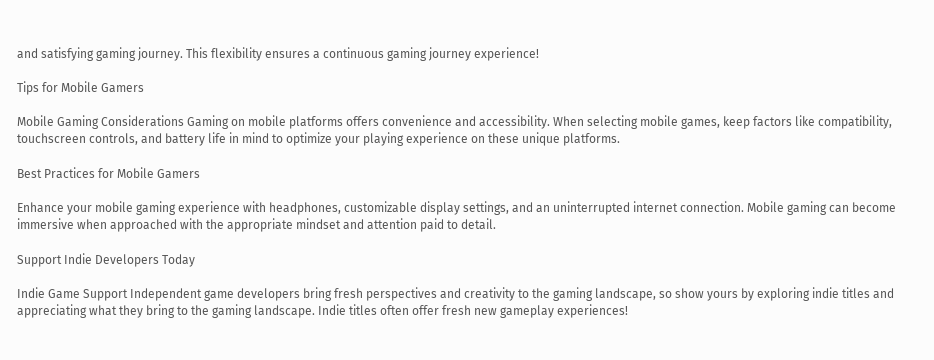and satisfying gaming journey. This flexibility ensures a continuous gaming journey experience!

Tips for Mobile Gamers

Mobile Gaming Considerations Gaming on mobile platforms offers convenience and accessibility. When selecting mobile games, keep factors like compatibility, touchscreen controls, and battery life in mind to optimize your playing experience on these unique platforms.

Best Practices for Mobile Gamers

Enhance your mobile gaming experience with headphones, customizable display settings, and an uninterrupted internet connection. Mobile gaming can become immersive when approached with the appropriate mindset and attention paid to detail.

Support Indie Developers Today

Indie Game Support Independent game developers bring fresh perspectives and creativity to the gaming landscape, so show yours by exploring indie titles and appreciating what they bring to the gaming landscape. Indie titles often offer fresh new gameplay experiences!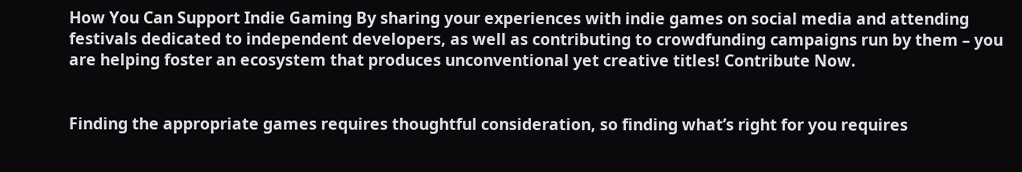How You Can Support Indie Gaming By sharing your experiences with indie games on social media and attending festivals dedicated to independent developers, as well as contributing to crowdfunding campaigns run by them – you are helping foster an ecosystem that produces unconventional yet creative titles! Contribute Now.


Finding the appropriate games requires thoughtful consideration, so finding what’s right for you requires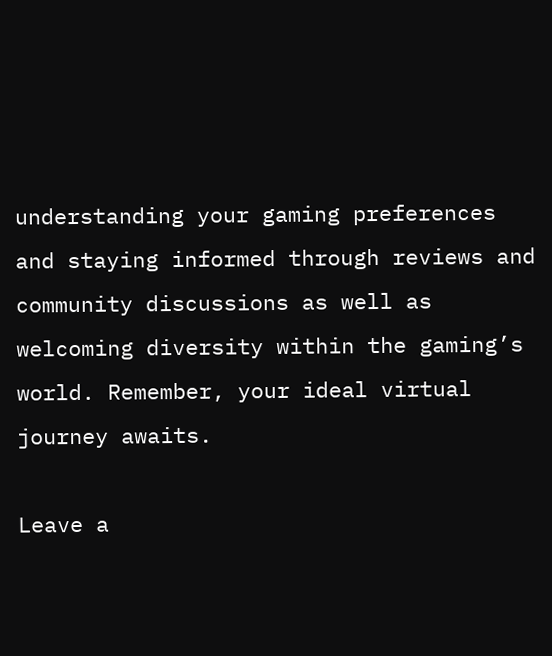understanding your gaming preferences and staying informed through reviews and community discussions as well as welcoming diversity within the gaming’s world. Remember, your ideal virtual journey awaits.

Leave a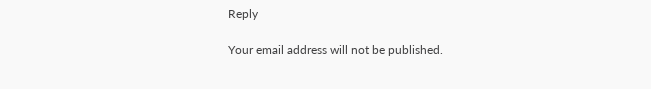Reply

Your email address will not be published.